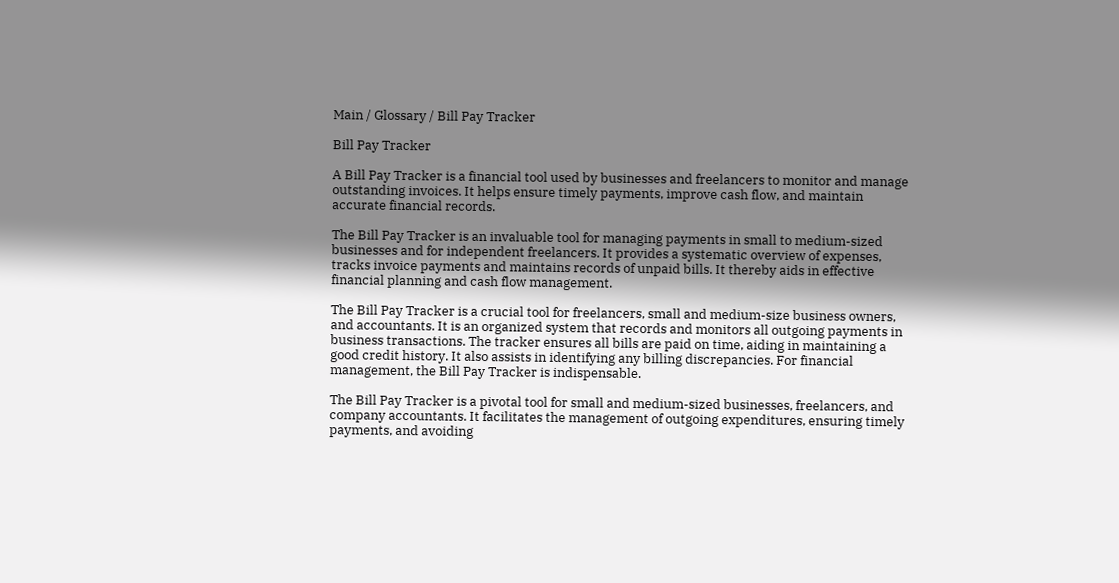Main / Glossary / Bill Pay Tracker

Bill Pay Tracker

A Bill Pay Tracker is a financial tool used by businesses and freelancers to monitor and manage outstanding invoices. It helps ensure timely payments, improve cash flow, and maintain accurate financial records.

The Bill Pay Tracker is an invaluable tool for managing payments in small to medium-sized businesses and for independent freelancers. It provides a systematic overview of expenses, tracks invoice payments and maintains records of unpaid bills. It thereby aids in effective financial planning and cash flow management.

The Bill Pay Tracker is a crucial tool for freelancers, small and medium-size business owners, and accountants. It is an organized system that records and monitors all outgoing payments in business transactions. The tracker ensures all bills are paid on time, aiding in maintaining a good credit history. It also assists in identifying any billing discrepancies. For financial management, the Bill Pay Tracker is indispensable.

The Bill Pay Tracker is a pivotal tool for small and medium-sized businesses, freelancers, and company accountants. It facilitates the management of outgoing expenditures, ensuring timely payments, and avoiding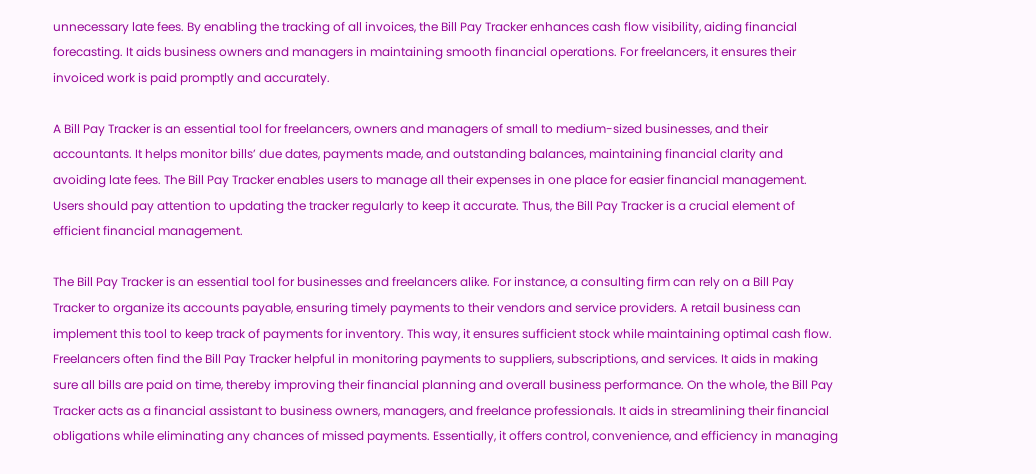unnecessary late fees. By enabling the tracking of all invoices, the Bill Pay Tracker enhances cash flow visibility, aiding financial forecasting. It aids business owners and managers in maintaining smooth financial operations. For freelancers, it ensures their invoiced work is paid promptly and accurately.

A Bill Pay Tracker is an essential tool for freelancers, owners and managers of small to medium-sized businesses, and their accountants. It helps monitor bills’ due dates, payments made, and outstanding balances, maintaining financial clarity and avoiding late fees. The Bill Pay Tracker enables users to manage all their expenses in one place for easier financial management. Users should pay attention to updating the tracker regularly to keep it accurate. Thus, the Bill Pay Tracker is a crucial element of efficient financial management.

The Bill Pay Tracker is an essential tool for businesses and freelancers alike. For instance, a consulting firm can rely on a Bill Pay Tracker to organize its accounts payable, ensuring timely payments to their vendors and service providers. A retail business can implement this tool to keep track of payments for inventory. This way, it ensures sufficient stock while maintaining optimal cash flow. Freelancers often find the Bill Pay Tracker helpful in monitoring payments to suppliers, subscriptions, and services. It aids in making sure all bills are paid on time, thereby improving their financial planning and overall business performance. On the whole, the Bill Pay Tracker acts as a financial assistant to business owners, managers, and freelance professionals. It aids in streamlining their financial obligations while eliminating any chances of missed payments. Essentially, it offers control, convenience, and efficiency in managing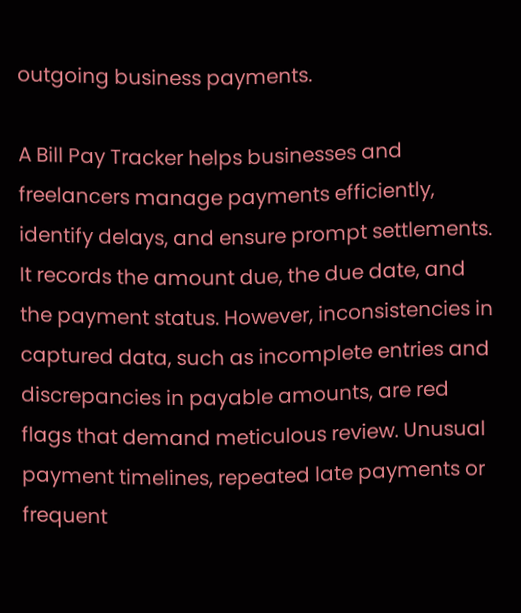outgoing business payments.

A Bill Pay Tracker helps businesses and freelancers manage payments efficiently, identify delays, and ensure prompt settlements. It records the amount due, the due date, and the payment status. However, inconsistencies in captured data, such as incomplete entries and discrepancies in payable amounts, are red flags that demand meticulous review. Unusual payment timelines, repeated late payments or frequent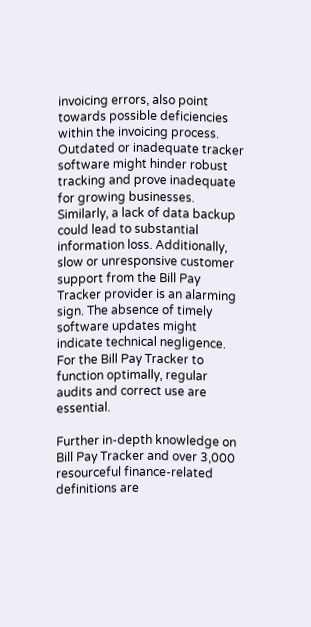invoicing errors, also point towards possible deficiencies within the invoicing process. Outdated or inadequate tracker software might hinder robust tracking and prove inadequate for growing businesses. Similarly, a lack of data backup could lead to substantial information loss. Additionally, slow or unresponsive customer support from the Bill Pay Tracker provider is an alarming sign. The absence of timely software updates might indicate technical negligence. For the Bill Pay Tracker to function optimally, regular audits and correct use are essential.

Further in-depth knowledge on Bill Pay Tracker and over 3,000 resourceful finance-related definitions are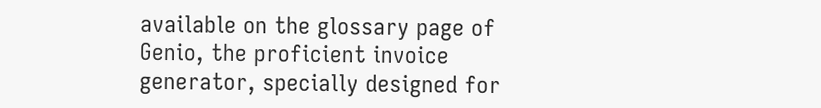available on the glossary page of Genio, the proficient invoice generator, specially designed for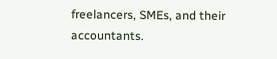freelancers, SMEs, and their accountants.